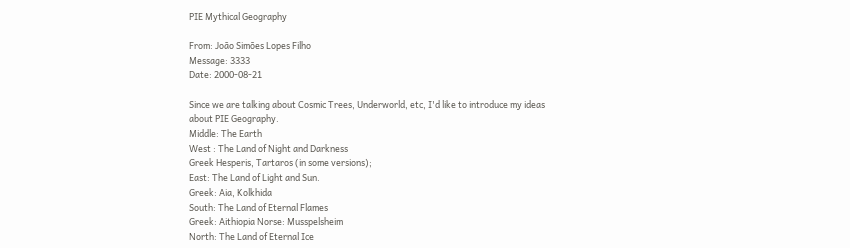PIE Mythical Geography

From: João Simões Lopes Filho
Message: 3333
Date: 2000-08-21

Since we are talking about Cosmic Trees, Underworld, etc, I'd like to introduce my ideas about PIE Geography.
Middle: The Earth
West : The Land of Night and Darkness
Greek Hesperis, Tartaros (in some versions);
East: The Land of Light and Sun.
Greek: Aia, Kolkhida
South: The Land of Eternal Flames
Greek: Aithiopia Norse: Musspelsheim
North: The Land of Eternal Ice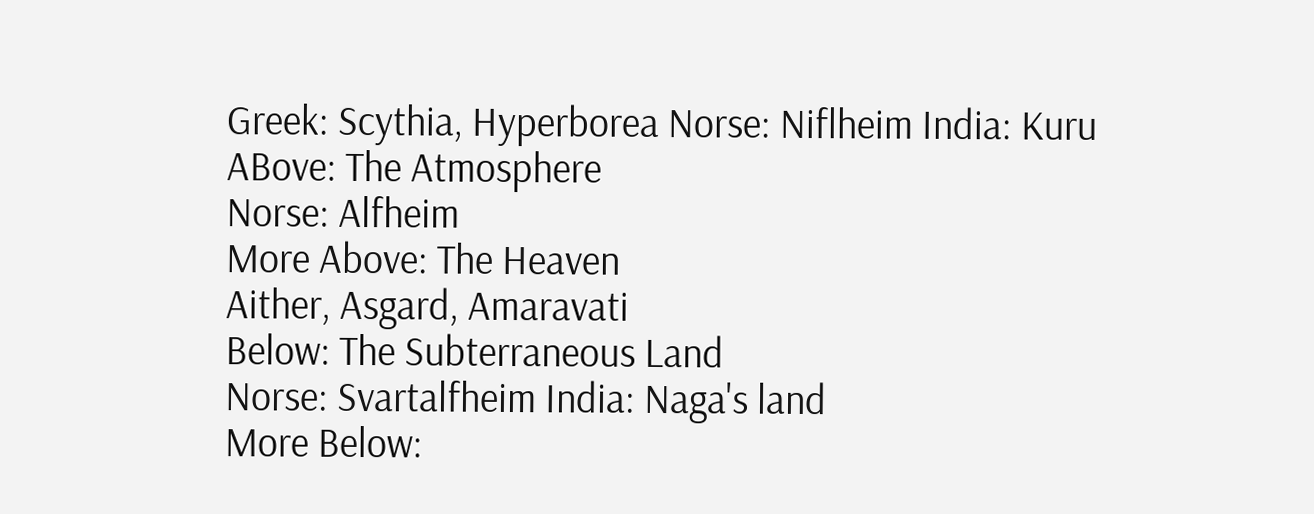Greek: Scythia, Hyperborea Norse: Niflheim India: Kuru
ABove: The Atmosphere
Norse: Alfheim
More Above: The Heaven
Aither, Asgard, Amaravati
Below: The Subterraneous Land
Norse: Svartalfheim India: Naga's land
More Below: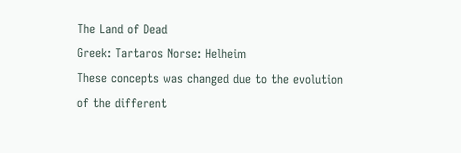The Land of Dead
Greek: Tartaros Norse: Helheim
These concepts was changed due to the evolution of the different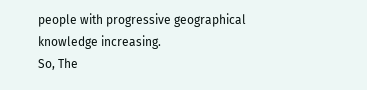people with progressive geographical knowledge increasing.
So, The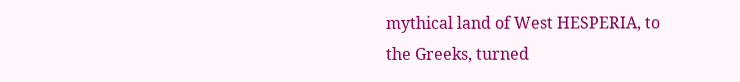mythical land of West HESPERIA, to the Greeks, turned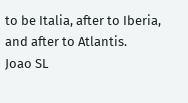to be Italia, after to Iberia, and after to Atlantis.
Joao SL